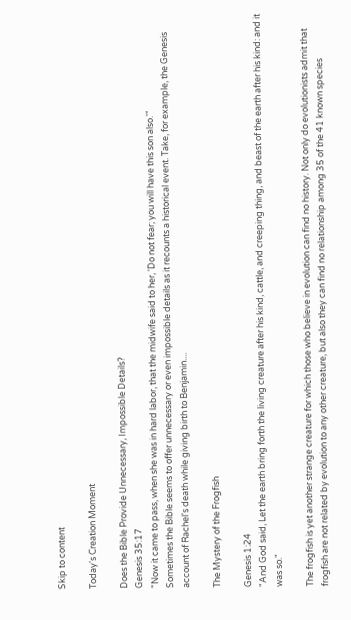Skip to content

Today's Creation Moment

Does the Bible Provide Unnecessary, Impossible Details?
Genesis 35:17
"Now it came to pass, when she was in hard labor, that the midwife said to her, 'Do not fear; you will have this son also.'"
Sometimes the Bible seems to offer unnecessary or even impossible details as it recounts a historical event. Take, for example, the Genesis account of Rachel's death while giving birth to Benjamin....

The Mystery of the Frogfish

Genesis 1:24
"And God said, Let the earth bring forth the living creature after his kind, cattle, and creeping thing, and beast of the earth after his kind: and it was so."

The frogfish is yet another strange creature for which those who believe in evolution can find no history. Not only do evolutionists admit that frogfish are not related by evolution to any other creature, but also they can find no relationship among 35 of the 41 known species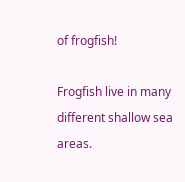of frogfish!

Frogfish live in many different shallow sea areas.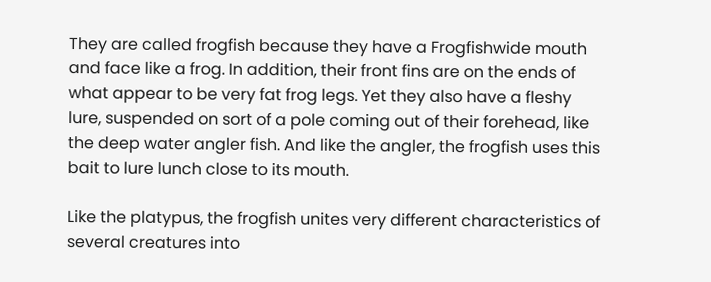They are called frogfish because they have a Frogfishwide mouth and face like a frog. In addition, their front fins are on the ends of what appear to be very fat frog legs. Yet they also have a fleshy lure, suspended on sort of a pole coming out of their forehead, like the deep water angler fish. And like the angler, the frogfish uses this bait to lure lunch close to its mouth.

Like the platypus, the frogfish unites very different characteristics of several creatures into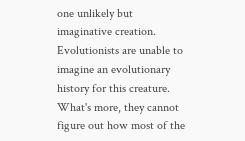one unlikely but imaginative creation. Evolutionists are unable to imagine an evolutionary history for this creature. What's more, they cannot figure out how most of the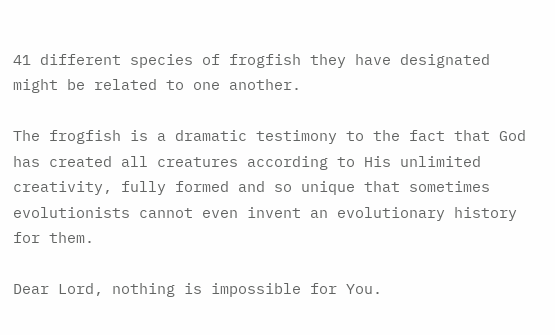41 different species of frogfish they have designated might be related to one another.

The frogfish is a dramatic testimony to the fact that God has created all creatures according to His unlimited creativity, fully formed and so unique that sometimes evolutionists cannot even invent an evolutionary history for them.

Dear Lord, nothing is impossible for You.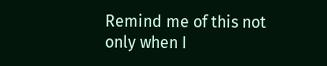Remind me of this not only when I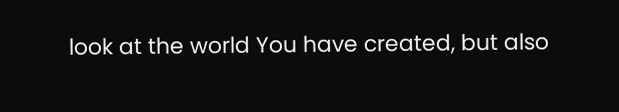look at the world You have created, but also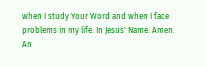when I study Your Word and when I face problems in my life. In Jesus' Name. Amen.
An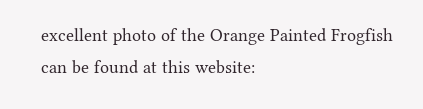excellent photo of the Orange Painted Frogfish can be found at this website: